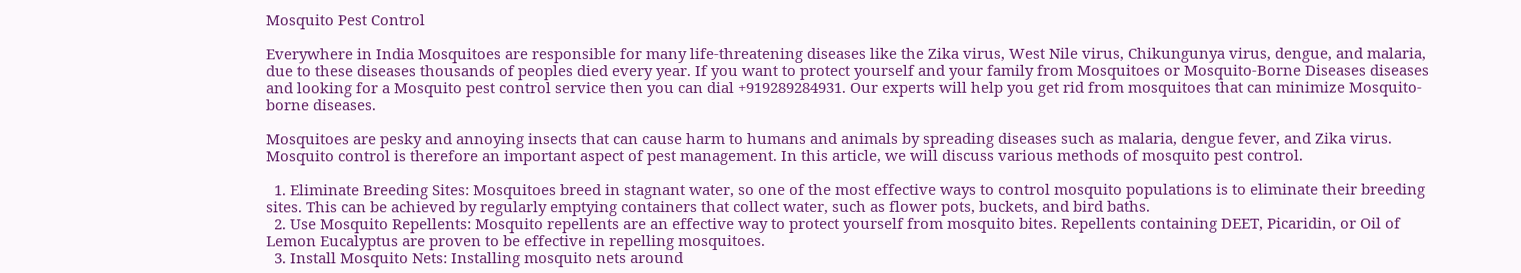Mosquito Pest Control

Everywhere in India Mosquitoes are responsible for many life-threatening diseases like the Zika virus, West Nile virus, Chikungunya virus, dengue, and malaria, due to these diseases thousands of peoples died every year. If you want to protect yourself and your family from Mosquitoes or Mosquito-Borne Diseases diseases and looking for a Mosquito pest control service then you can dial +919289284931. Our experts will help you get rid from mosquitoes that can minimize Mosquito-borne diseases.

Mosquitoes are pesky and annoying insects that can cause harm to humans and animals by spreading diseases such as malaria, dengue fever, and Zika virus. Mosquito control is therefore an important aspect of pest management. In this article, we will discuss various methods of mosquito pest control.

  1. Eliminate Breeding Sites: Mosquitoes breed in stagnant water, so one of the most effective ways to control mosquito populations is to eliminate their breeding sites. This can be achieved by regularly emptying containers that collect water, such as flower pots, buckets, and bird baths.
  2. Use Mosquito Repellents: Mosquito repellents are an effective way to protect yourself from mosquito bites. Repellents containing DEET, Picaridin, or Oil of Lemon Eucalyptus are proven to be effective in repelling mosquitoes.
  3. Install Mosquito Nets: Installing mosquito nets around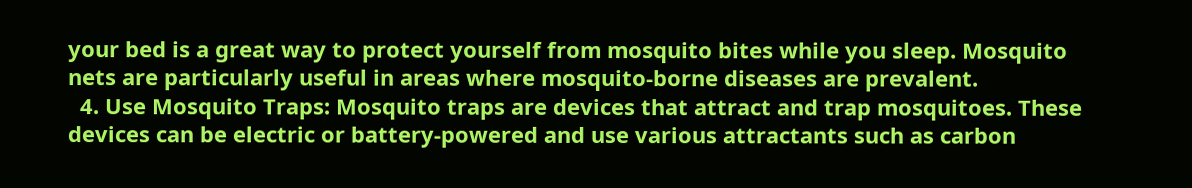your bed is a great way to protect yourself from mosquito bites while you sleep. Mosquito nets are particularly useful in areas where mosquito-borne diseases are prevalent.
  4. Use Mosquito Traps: Mosquito traps are devices that attract and trap mosquitoes. These devices can be electric or battery-powered and use various attractants such as carbon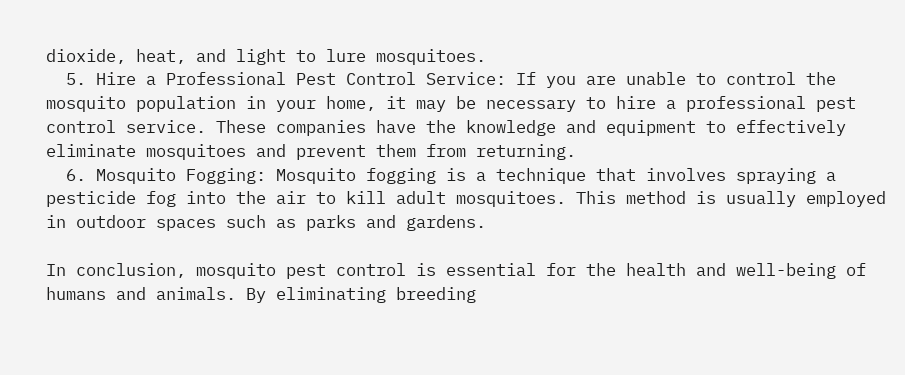dioxide, heat, and light to lure mosquitoes.
  5. Hire a Professional Pest Control Service: If you are unable to control the mosquito population in your home, it may be necessary to hire a professional pest control service. These companies have the knowledge and equipment to effectively eliminate mosquitoes and prevent them from returning.
  6. Mosquito Fogging: Mosquito fogging is a technique that involves spraying a pesticide fog into the air to kill adult mosquitoes. This method is usually employed in outdoor spaces such as parks and gardens.

In conclusion, mosquito pest control is essential for the health and well-being of humans and animals. By eliminating breeding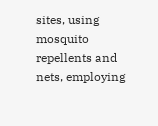sites, using mosquito repellents and nets, employing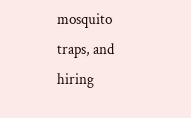mosquito traps, and hiring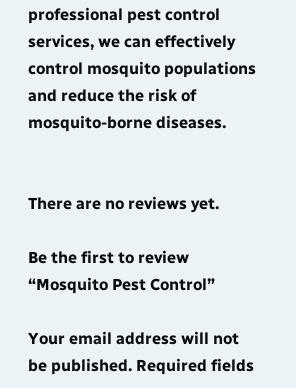professional pest control services, we can effectively control mosquito populations and reduce the risk of mosquito-borne diseases.


There are no reviews yet.

Be the first to review “Mosquito Pest Control”

Your email address will not be published. Required fields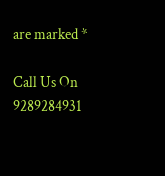are marked *

Call Us On 9289284931